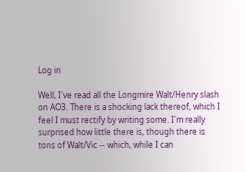Log in

Well, I've read all the Longmire Walt/Henry slash on AO3. There is a shocking lack thereof, which I feel I must rectify by writing some. I'm really surprised how little there is, though there is tons of Walt/Vic -- which, while I can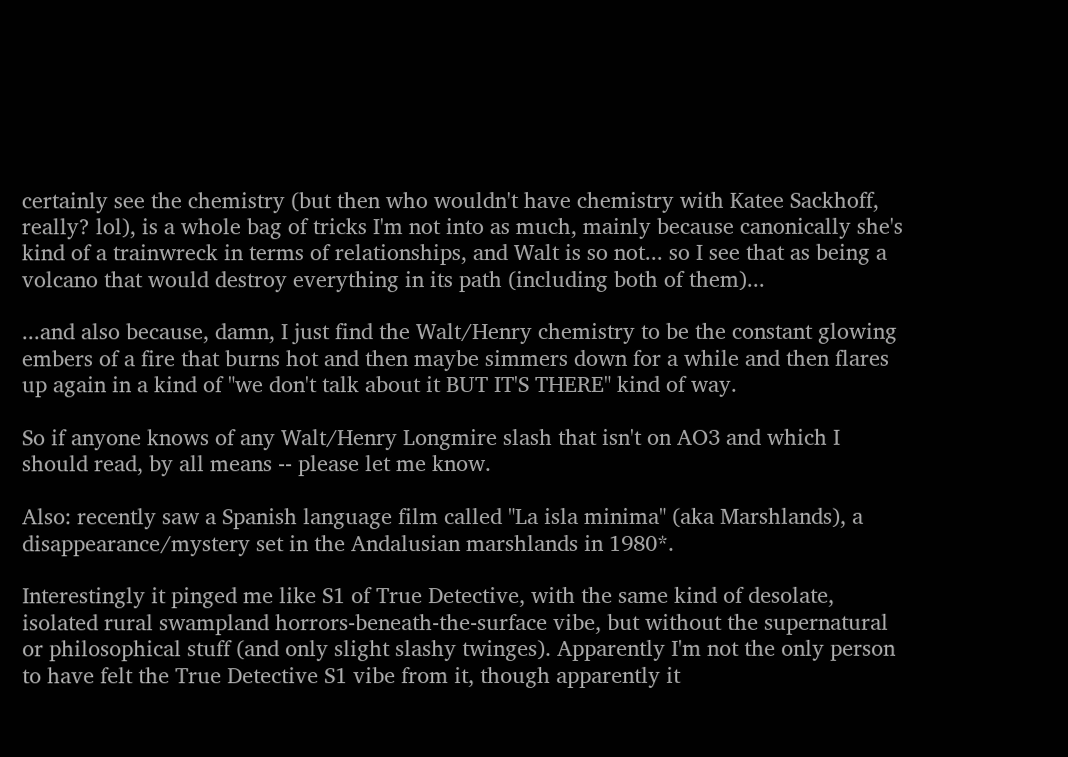certainly see the chemistry (but then who wouldn't have chemistry with Katee Sackhoff, really? lol), is a whole bag of tricks I'm not into as much, mainly because canonically she's kind of a trainwreck in terms of relationships, and Walt is so not... so I see that as being a volcano that would destroy everything in its path (including both of them)...

...and also because, damn, I just find the Walt/Henry chemistry to be the constant glowing embers of a fire that burns hot and then maybe simmers down for a while and then flares up again in a kind of "we don't talk about it BUT IT'S THERE" kind of way.

So if anyone knows of any Walt/Henry Longmire slash that isn't on AO3 and which I should read, by all means -- please let me know.

Also: recently saw a Spanish language film called "La isla minima" (aka Marshlands), a disappearance/mystery set in the Andalusian marshlands in 1980*.

Interestingly it pinged me like S1 of True Detective, with the same kind of desolate, isolated rural swampland horrors-beneath-the-surface vibe, but without the supernatural or philosophical stuff (and only slight slashy twinges). Apparently I'm not the only person to have felt the True Detective S1 vibe from it, though apparently it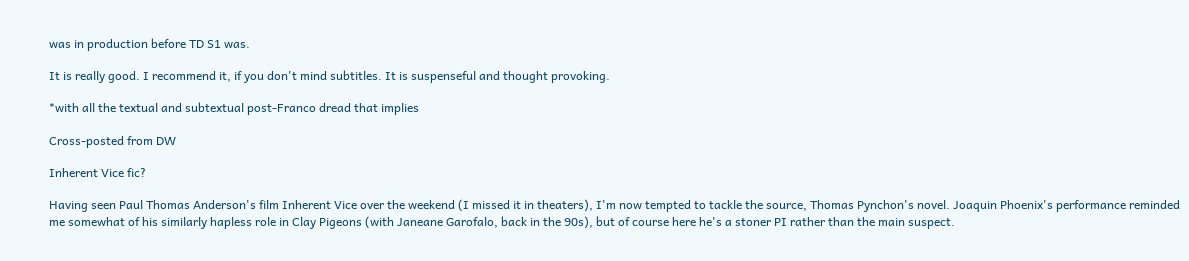was in production before TD S1 was.

It is really good. I recommend it, if you don't mind subtitles. It is suspenseful and thought provoking.

*with all the textual and subtextual post-Franco dread that implies

Cross-posted from DW

Inherent Vice fic?

Having seen Paul Thomas Anderson's film Inherent Vice over the weekend (I missed it in theaters), I'm now tempted to tackle the source, Thomas Pynchon's novel. Joaquin Phoenix's performance reminded me somewhat of his similarly hapless role in Clay Pigeons (with Janeane Garofalo, back in the 90s), but of course here he's a stoner PI rather than the main suspect.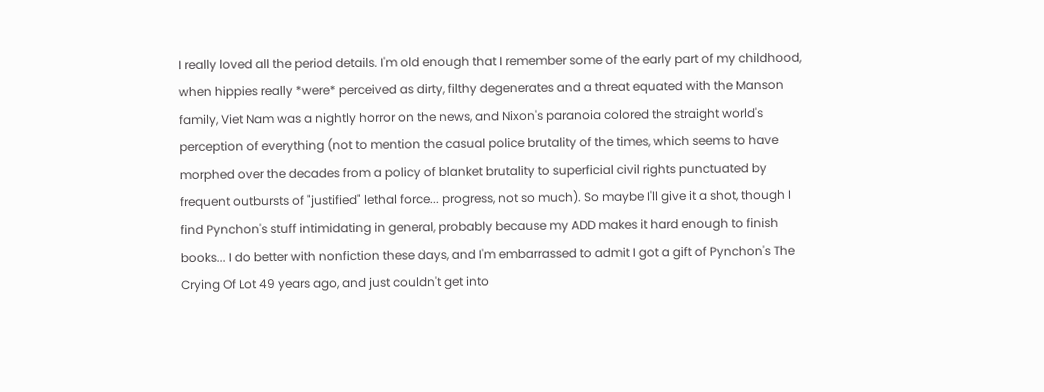I really loved all the period details. I'm old enough that I remember some of the early part of my childhood, when hippies really *were* perceived as dirty, filthy degenerates and a threat equated with the Manson family, Viet Nam was a nightly horror on the news, and Nixon's paranoia colored the straight world's perception of everything (not to mention the casual police brutality of the times, which seems to have morphed over the decades from a policy of blanket brutality to superficial civil rights punctuated by frequent outbursts of "justified" lethal force... progress, not so much). So maybe I'll give it a shot, though I find Pynchon's stuff intimidating in general, probably because my ADD makes it hard enough to finish books... I do better with nonfiction these days, and I'm embarrassed to admit I got a gift of Pynchon's The Crying Of Lot 49 years ago, and just couldn't get into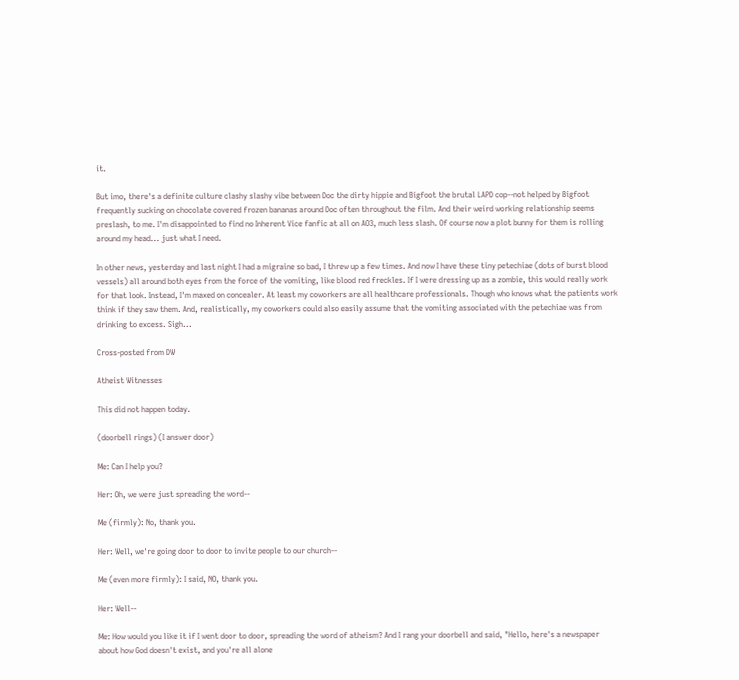it.

But imo, there's a definite culture clashy slashy vibe between Doc the dirty hippie and Bigfoot the brutal LAPD cop--not helped by Bigfoot frequently sucking on chocolate covered frozen bananas around Doc often throughout the film. And their weird working relationship seems preslash, to me. I'm disappointed to find no Inherent Vice fanfic at all on AO3, much less slash. Of course now a plot bunny for them is rolling around my head... just what I need.

In other news, yesterday and last night I had a migraine so bad, I threw up a few times. And now I have these tiny petechiae (dots of burst blood vessels) all around both eyes from the force of the vomiting, like blood red freckles. If I were dressing up as a zombie, this would really work for that look. Instead, I'm maxed on concealer. At least my coworkers are all healthcare professionals. Though who knows what the patients work think if they saw them. And, realistically, my coworkers could also easily assume that the vomiting associated with the petechiae was from drinking to excess. Sigh...

Cross-posted from DW

Atheist Witnesses

This did not happen today.

(doorbell rings) (I answer door)

Me: Can I help you?

Her: Oh, we were just spreading the word--

Me (firmly): No, thank you.

Her: Well, we're going door to door to invite people to our church--

Me (even more firmly): I said, NO, thank you.

Her: Well--

Me: How would you like it if I went door to door, spreading the word of atheism? And I rang your doorbell and said, "Hello, here's a newspaper about how God doesn't exist, and you're all alone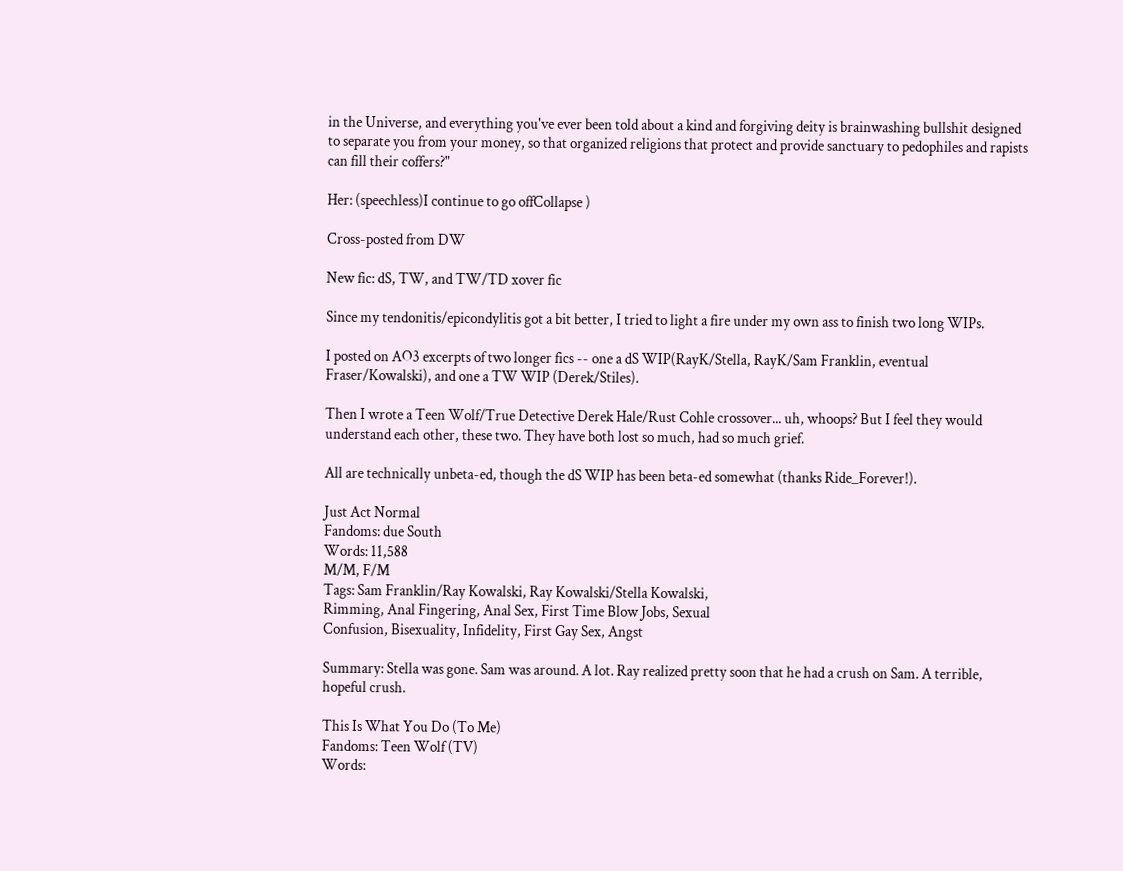in the Universe, and everything you've ever been told about a kind and forgiving deity is brainwashing bullshit designed to separate you from your money, so that organized religions that protect and provide sanctuary to pedophiles and rapists can fill their coffers?"

Her: (speechless)I continue to go offCollapse )

Cross-posted from DW

New fic: dS, TW, and TW/TD xover fic

Since my tendonitis/epicondylitis got a bit better, I tried to light a fire under my own ass to finish two long WIPs.

I posted on AO3 excerpts of two longer fics -- one a dS WIP(RayK/Stella, RayK/Sam Franklin, eventual Fraser/Kowalski), and one a TW WIP (Derek/Stiles).

Then I wrote a Teen Wolf/True Detective Derek Hale/Rust Cohle crossover... uh, whoops? But I feel they would understand each other, these two. They have both lost so much, had so much grief.

All are technically unbeta-ed, though the dS WIP has been beta-ed somewhat (thanks Ride_Forever!).

Just Act Normal
Fandoms: due South
Words: 11,588
M/M, F/M
Tags: Sam Franklin/Ray Kowalski, Ray Kowalski/Stella Kowalski,
Rimming, Anal Fingering, Anal Sex, First Time Blow Jobs, Sexual
Confusion, Bisexuality, Infidelity, First Gay Sex, Angst

Summary: Stella was gone. Sam was around. A lot. Ray realized pretty soon that he had a crush on Sam. A terrible, hopeful crush.

This Is What You Do (To Me)
Fandoms: Teen Wolf (TV)
Words: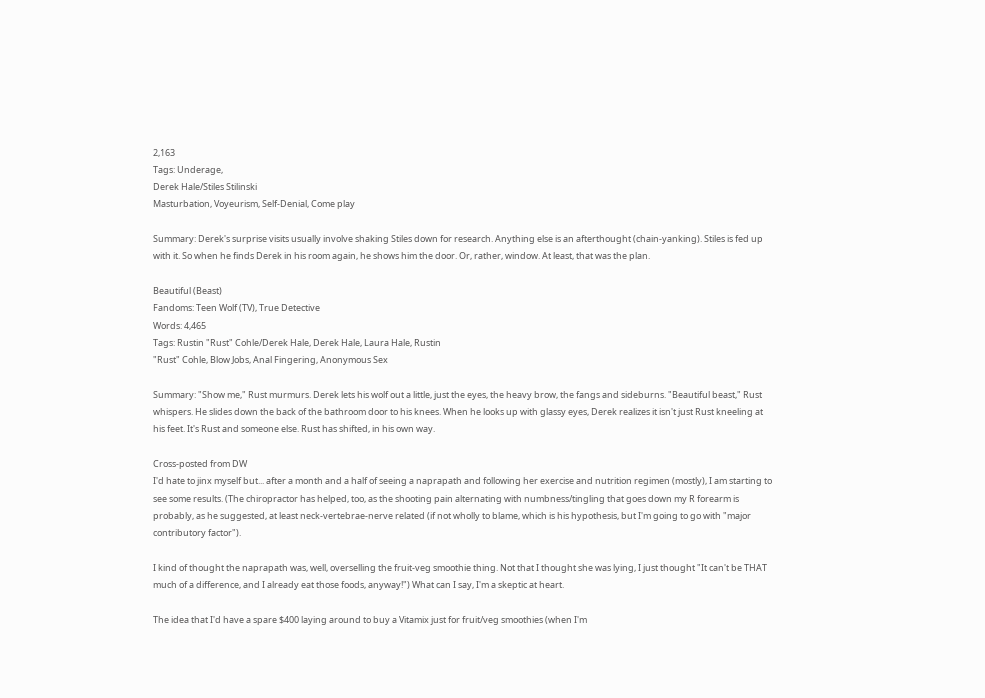2,163
Tags: Underage,
Derek Hale/Stiles Stilinski
Masturbation, Voyeurism, Self-Denial, Come play

Summary: Derek's surprise visits usually involve shaking Stiles down for research. Anything else is an afterthought (chain-yanking). Stiles is fed up with it. So when he finds Derek in his room again, he shows him the door. Or, rather, window. At least, that was the plan.

Beautiful (Beast)
Fandoms: Teen Wolf (TV), True Detective
Words: 4,465
Tags: Rustin "Rust" Cohle/Derek Hale, Derek Hale, Laura Hale, Rustin
"Rust" Cohle, Blow Jobs, Anal Fingering, Anonymous Sex

Summary: "Show me," Rust murmurs. Derek lets his wolf out a little, just the eyes, the heavy brow, the fangs and sideburns. "Beautiful beast," Rust whispers. He slides down the back of the bathroom door to his knees. When he looks up with glassy eyes, Derek realizes it isn't just Rust kneeling at his feet. It's Rust and someone else. Rust has shifted, in his own way.

Cross-posted from DW
I'd hate to jinx myself but... after a month and a half of seeing a naprapath and following her exercise and nutrition regimen (mostly), I am starting to see some results. (The chiropractor has helped, too, as the shooting pain alternating with numbness/tingling that goes down my R forearm is probably, as he suggested, at least neck-vertebrae-nerve related (if not wholly to blame, which is his hypothesis, but I'm going to go with "major contributory factor").

I kind of thought the naprapath was, well, overselling the fruit-veg smoothie thing. Not that I thought she was lying, I just thought "It can't be THAT much of a difference, and I already eat those foods, anyway!") What can I say, I'm a skeptic at heart.

The idea that I'd have a spare $400 laying around to buy a Vitamix just for fruit/veg smoothies (when I'm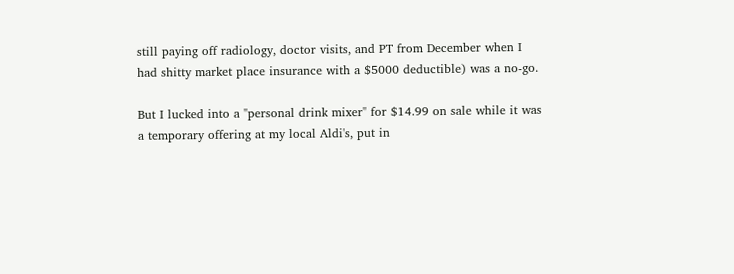still paying off radiology, doctor visits, and PT from December when I had shitty market place insurance with a $5000 deductible) was a no-go.

But I lucked into a "personal drink mixer" for $14.99 on sale while it was a temporary offering at my local Aldi's, put in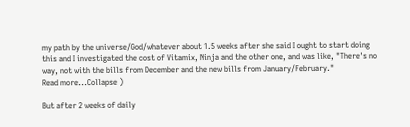my path by the universe/God/whatever about 1.5 weeks after she said I ought to start doing this and I investigated the cost of Vitamix, Ninja and the other one, and was like, "There's no way, not with the bills from December and the new bills from January/February."
Read more...Collapse )

But after 2 weeks of daily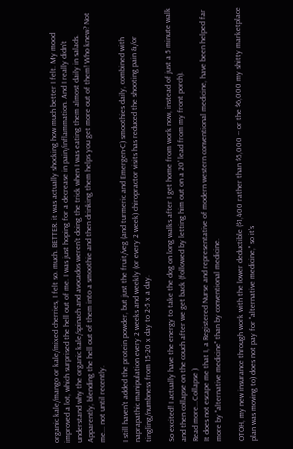organic kale/mango or kale/mixed cherries, I felt so. much. BETTER. it was actually shocking how much better I felt. My mood improved a lot, which surprised the hell out of me. I was just hoping for a decrease in pain/inflammation. And I really didn't understand why the organic kale/spinach and avocados weren't doing the trick when I was eating them almost daily in salads. Apparently, blending the hell out of them into a smoothie and then drinking them helps you get more out of them! Who knew? Not me... not until recently.

I still haven't added the protein powder, but just the fruit/veg (and turmeric and Emergen-C) smoothies daily, combined with naprapathic manipulation every 2 weeks and weekly (or every 2 week) chiropractor visits has reduced the shooting pain &/or tingling/numbness from 15-20 x day to 2-5 x a day.

So excited! I actually have the energy to take the dog on long walks after I get home from work now, instead of just a 5 minute walk and then collapse on the couch after we get back (followed by letting him out on a 20' lead from my front porch).
Read more...Collapse )
It does not escape me that I, a Registered Nurse and representative of modern western conventional medicine, have been helped far more by "alternative medicine" than by conventional medicine.

OTOH, my new insurance through work with the lower deductible ($1,400 rather than $5,000 -- or the $6,000 my shitty marketplace plan was moving to) does not pay for "alternative medicine," so it's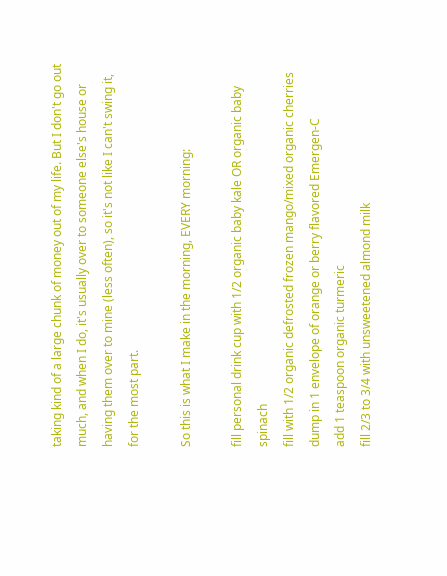taking kind of a large chunk of money out of my life. But I don't go out much, and when I do, it's usually over to someone else's house or having them over to mine (less often), so it's not like I can't swing it, for the most part.

So this is what I make in the morning, EVERY morning:

fill personal drink cup with 1/2 organic baby kale OR organic baby spinach
fill with 1/2 organic defrosted frozen mango/mixed organic cherries
dump in 1 envelope of orange or berry flavored Emergen-C
add 1 teaspoon organic turmeric
fill 2/3 to 3/4 with unsweetened almond milk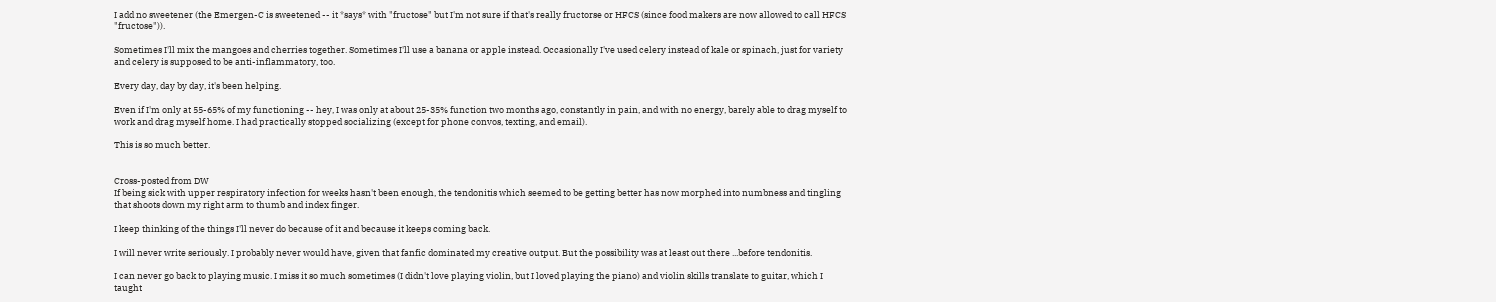I add no sweetener (the Emergen-C is sweetened -- it *says* with "fructose" but I'm not sure if that's really fructorse or HFCS (since food makers are now allowed to call HFCS "fructose")).

Sometimes I'll mix the mangoes and cherries together. Sometimes I'll use a banana or apple instead. Occasionally I've used celery instead of kale or spinach, just for variety and celery is supposed to be anti-inflammatory, too.

Every day, day by day, it's been helping.

Even if I'm only at 55-65% of my functioning -- hey, I was only at about 25-35% function two months ago, constantly in pain, and with no energy, barely able to drag myself to work and drag myself home. I had practically stopped socializing (except for phone convos, texting, and email).

This is so much better.


Cross-posted from DW
If being sick with upper respiratory infection for weeks hasn't been enough, the tendonitis which seemed to be getting better has now morphed into numbness and tingling that shoots down my right arm to thumb and index finger.

I keep thinking of the things I'll never do because of it and because it keeps coming back.

I will never write seriously. I probably never would have, given that fanfic dominated my creative output. But the possibility was at least out there ...before tendonitis.

I can never go back to playing music. I miss it so much sometimes (I didn't love playing violin, but I loved playing the piano) and violin skills translate to guitar, which I taught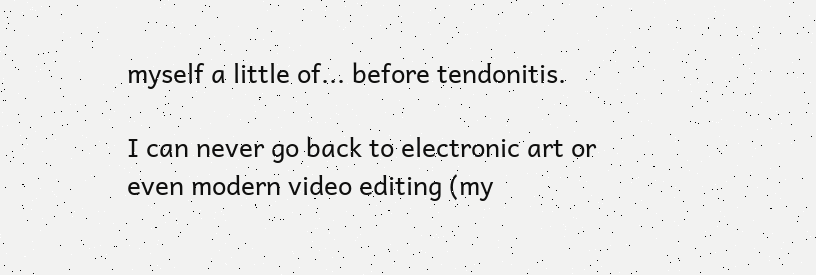myself a little of... before tendonitis.

I can never go back to electronic art or even modern video editing (my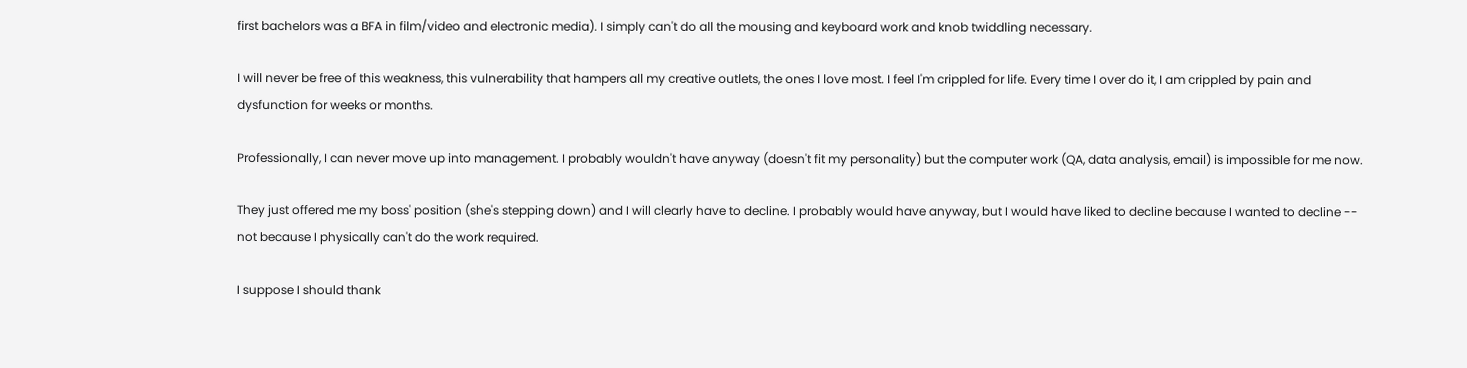first bachelors was a BFA in film/video and electronic media). I simply can't do all the mousing and keyboard work and knob twiddling necessary.

I will never be free of this weakness, this vulnerability that hampers all my creative outlets, the ones I love most. I feel I'm crippled for life. Every time I over do it, I am crippled by pain and dysfunction for weeks or months.

Professionally, I can never move up into management. I probably wouldn't have anyway (doesn't fit my personality) but the computer work (QA, data analysis, email) is impossible for me now.

They just offered me my boss' position (she's stepping down) and I will clearly have to decline. I probably would have anyway, but I would have liked to decline because I wanted to decline -- not because I physically can't do the work required.

I suppose I should thank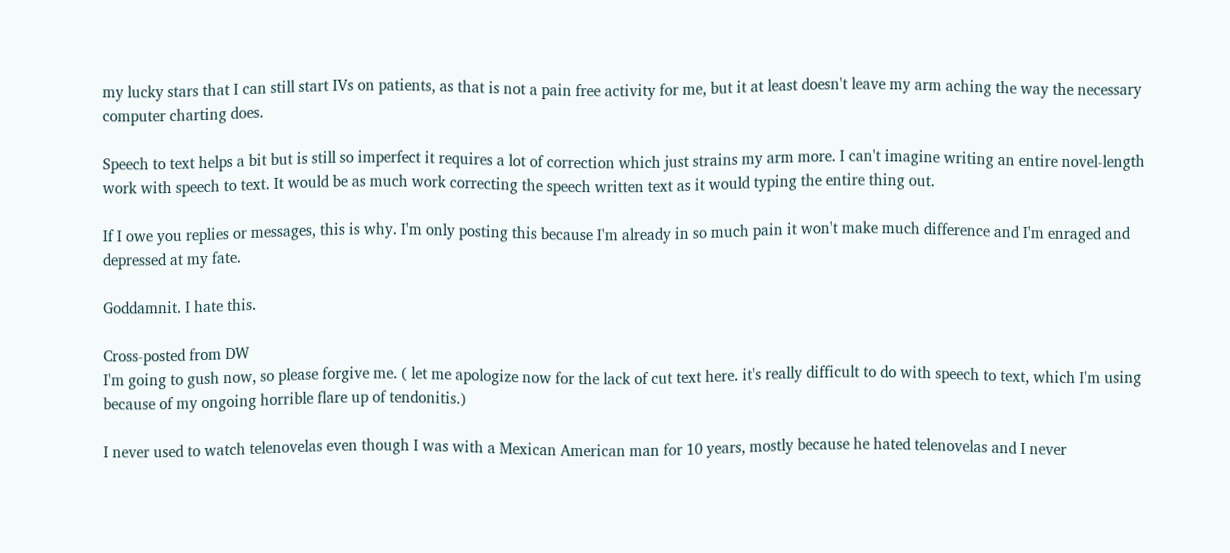my lucky stars that I can still start IVs on patients, as that is not a pain free activity for me, but it at least doesn't leave my arm aching the way the necessary computer charting does.

Speech to text helps a bit but is still so imperfect it requires a lot of correction which just strains my arm more. I can't imagine writing an entire novel-length work with speech to text. It would be as much work correcting the speech written text as it would typing the entire thing out.

If I owe you replies or messages, this is why. I'm only posting this because I'm already in so much pain it won't make much difference and I'm enraged and depressed at my fate.

Goddamnit. I hate this.

Cross-posted from DW
I'm going to gush now, so please forgive me. ( let me apologize now for the lack of cut text here. it's really difficult to do with speech to text, which I'm using because of my ongoing horrible flare up of tendonitis.)

I never used to watch telenovelas even though I was with a Mexican American man for 10 years, mostly because he hated telenovelas and I never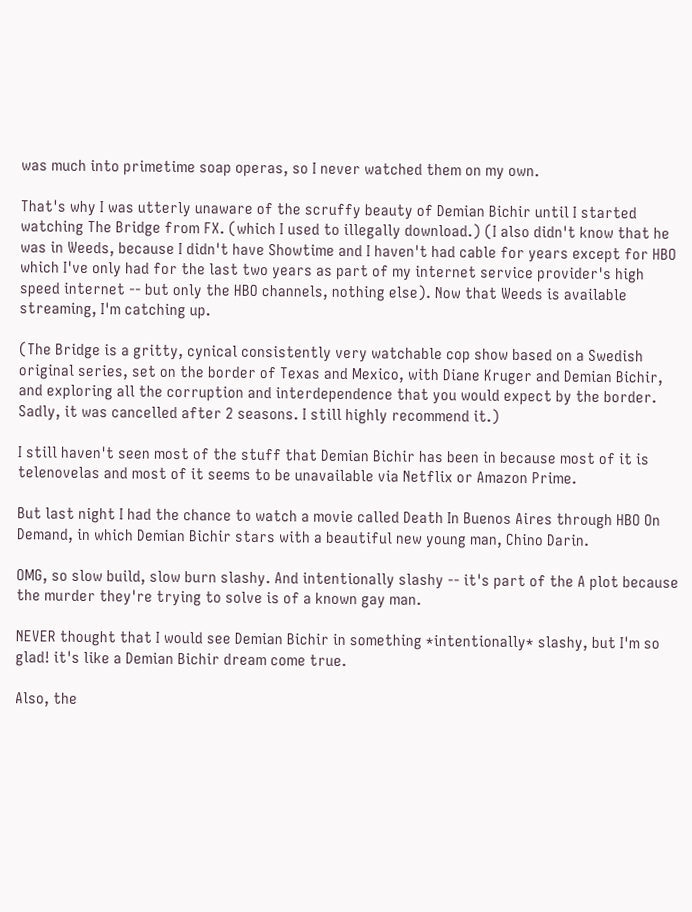was much into primetime soap operas, so I never watched them on my own.

That's why I was utterly unaware of the scruffy beauty of Demian Bichir until I started watching The Bridge from FX. (which I used to illegally download.) (I also didn't know that he was in Weeds, because I didn't have Showtime and I haven't had cable for years except for HBO which I've only had for the last two years as part of my internet service provider's high speed internet -- but only the HBO channels, nothing else). Now that Weeds is available streaming, I'm catching up.

(The Bridge is a gritty, cynical consistently very watchable cop show based on a Swedish original series, set on the border of Texas and Mexico, with Diane Kruger and Demian Bichir, and exploring all the corruption and interdependence that you would expect by the border. Sadly, it was cancelled after 2 seasons. I still highly recommend it.)

I still haven't seen most of the stuff that Demian Bichir has been in because most of it is telenovelas and most of it seems to be unavailable via Netflix or Amazon Prime.

But last night I had the chance to watch a movie called Death In Buenos Aires through HBO On Demand, in which Demian Bichir stars with a beautiful new young man, Chino Darin.

OMG, so slow build, slow burn slashy. And intentionally slashy -- it's part of the A plot because the murder they're trying to solve is of a known gay man.

NEVER thought that I would see Demian Bichir in something *intentionally* slashy, but I'm so glad! it's like a Demian Bichir dream come true.

Also, the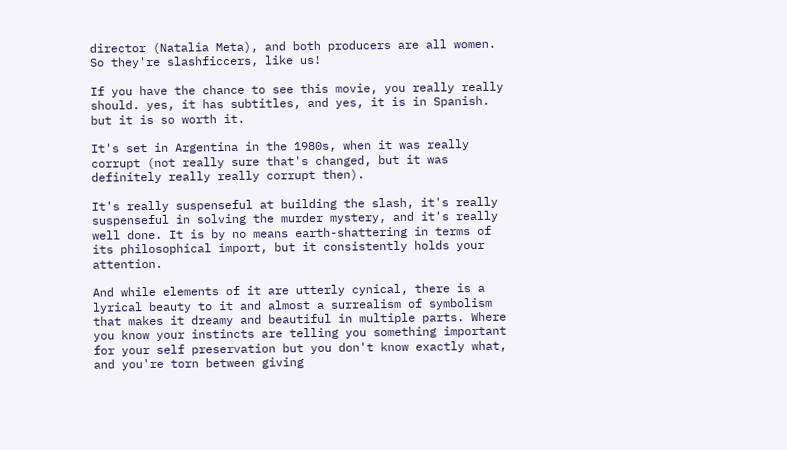director (Natalia Meta), and both producers are all women. So they're slashficcers, like us!

If you have the chance to see this movie, you really really should. yes, it has subtitles, and yes, it is in Spanish. but it is so worth it.

It's set in Argentina in the 1980s, when it was really corrupt (not really sure that's changed, but it was definitely really really corrupt then).

It's really suspenseful at building the slash, it's really suspenseful in solving the murder mystery, and it's really well done. It is by no means earth-shattering in terms of its philosophical import, but it consistently holds your attention.

And while elements of it are utterly cynical, there is a lyrical beauty to it and almost a surrealism of symbolism that makes it dreamy and beautiful in multiple parts. Where you know your instincts are telling you something important for your self preservation but you don't know exactly what, and you're torn between giving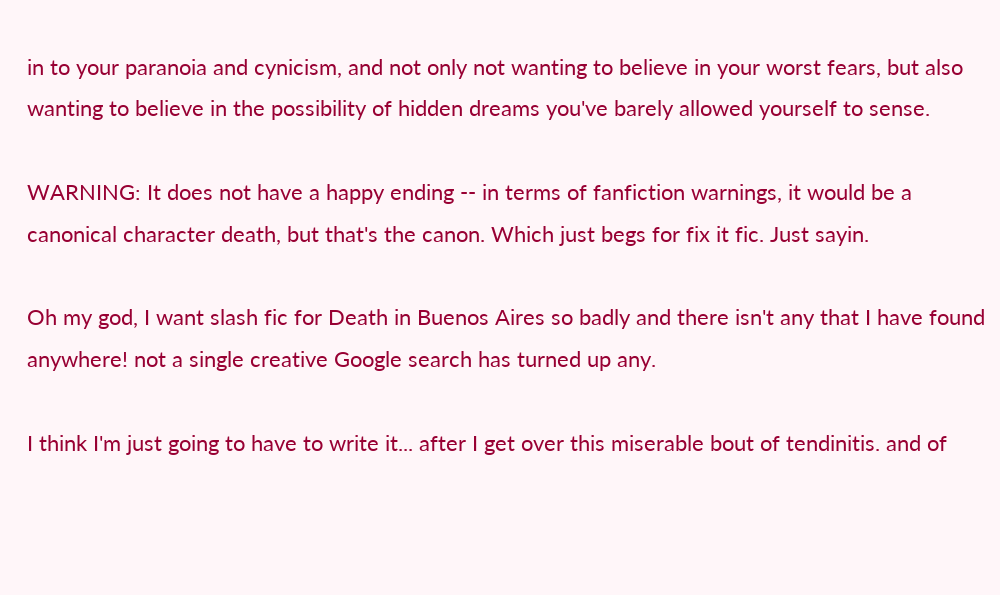in to your paranoia and cynicism, and not only not wanting to believe in your worst fears, but also wanting to believe in the possibility of hidden dreams you've barely allowed yourself to sense.

WARNING: It does not have a happy ending -- in terms of fanfiction warnings, it would be a canonical character death, but that's the canon. Which just begs for fix it fic. Just sayin.

Oh my god, I want slash fic for Death in Buenos Aires so badly and there isn't any that I have found anywhere! not a single creative Google search has turned up any.

I think I'm just going to have to write it... after I get over this miserable bout of tendinitis. and of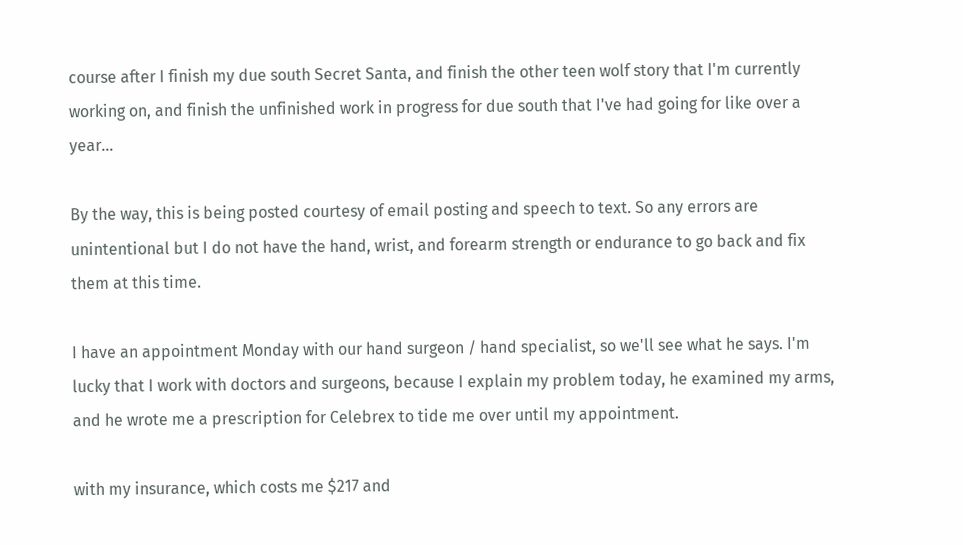course after I finish my due south Secret Santa, and finish the other teen wolf story that I'm currently working on, and finish the unfinished work in progress for due south that I've had going for like over a year...

By the way, this is being posted courtesy of email posting and speech to text. So any errors are unintentional but I do not have the hand, wrist, and forearm strength or endurance to go back and fix them at this time.

I have an appointment Monday with our hand surgeon / hand specialist, so we'll see what he says. I'm lucky that I work with doctors and surgeons, because I explain my problem today, he examined my arms, and he wrote me a prescription for Celebrex to tide me over until my appointment.

with my insurance, which costs me $217 and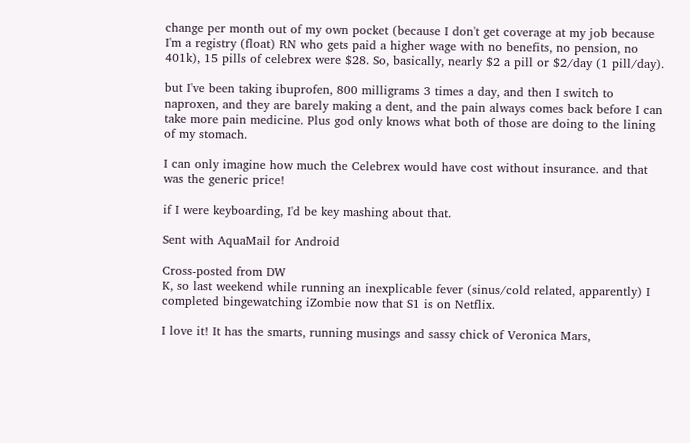change per month out of my own pocket (because I don't get coverage at my job because I'm a registry (float) RN who gets paid a higher wage with no benefits, no pension, no 401k), 15 pills of celebrex were $28. So, basically, nearly $2 a pill or $2/day (1 pill/day).

but I've been taking ibuprofen, 800 milligrams 3 times a day, and then I switch to naproxen, and they are barely making a dent, and the pain always comes back before I can take more pain medicine. Plus god only knows what both of those are doing to the lining of my stomach.

I can only imagine how much the Celebrex would have cost without insurance. and that was the generic price!

if I were keyboarding, I'd be key mashing about that.

Sent with AquaMail for Android

Cross-posted from DW
K, so last weekend while running an inexplicable fever (sinus/cold related, apparently) I completed bingewatching iZombie now that S1 is on Netflix.

I love it! It has the smarts, running musings and sassy chick of Veronica Mars,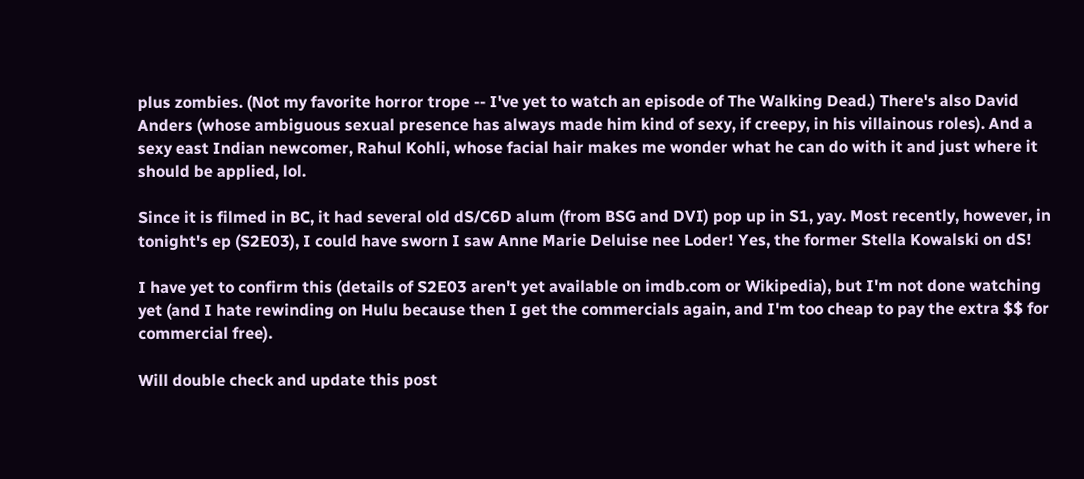plus zombies. (Not my favorite horror trope -- I've yet to watch an episode of The Walking Dead.) There's also David Anders (whose ambiguous sexual presence has always made him kind of sexy, if creepy, in his villainous roles). And a sexy east Indian newcomer, Rahul Kohli, whose facial hair makes me wonder what he can do with it and just where it should be applied, lol.

Since it is filmed in BC, it had several old dS/C6D alum (from BSG and DVI) pop up in S1, yay. Most recently, however, in tonight's ep (S2E03), I could have sworn I saw Anne Marie Deluise nee Loder! Yes, the former Stella Kowalski on dS!

I have yet to confirm this (details of S2E03 aren't yet available on imdb.com or Wikipedia), but I'm not done watching yet (and I hate rewinding on Hulu because then I get the commercials again, and I'm too cheap to pay the extra $$ for commercial free).

Will double check and update this post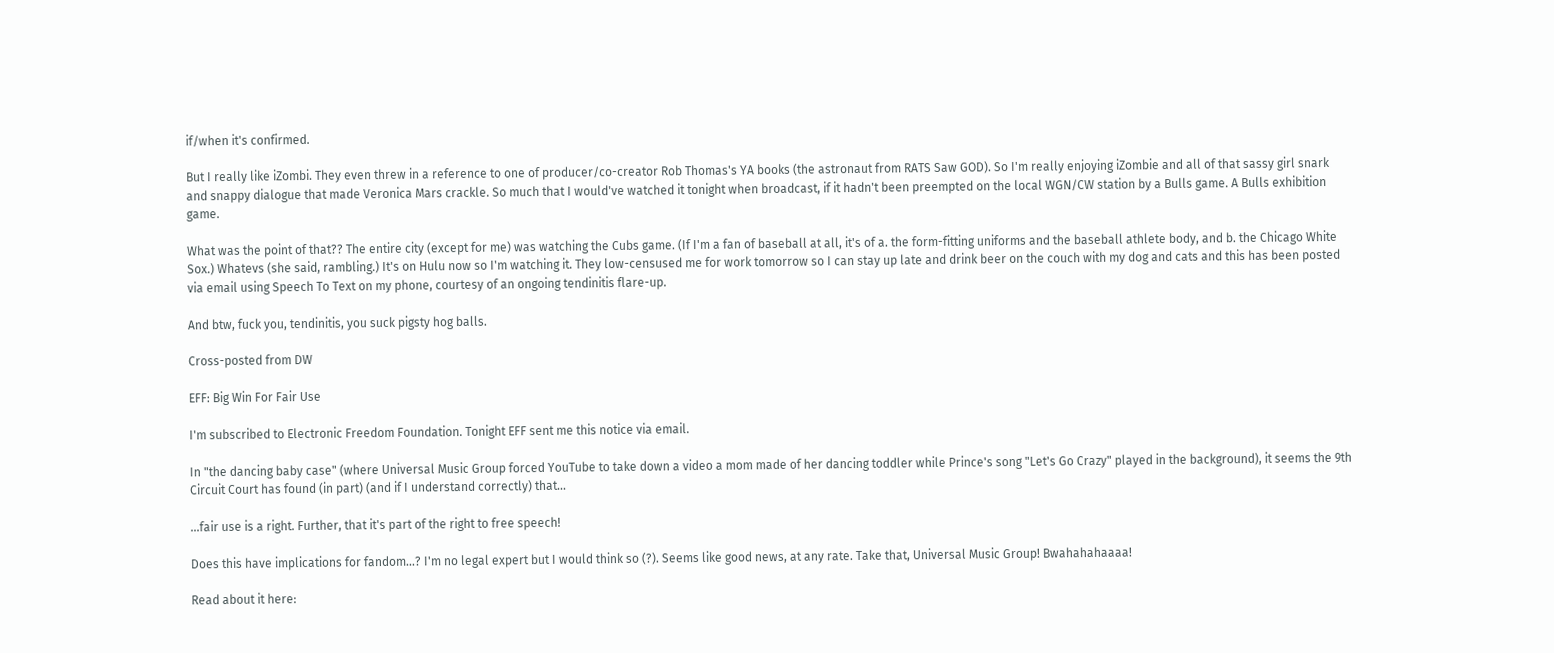if/when it's confirmed.

But I really like iZombi. They even threw in a reference to one of producer/co-creator Rob Thomas's YA books (the astronaut from RATS Saw GOD). So I'm really enjoying iZombie and all of that sassy girl snark and snappy dialogue that made Veronica Mars crackle. So much that I would've watched it tonight when broadcast, if it hadn't been preempted on the local WGN/CW station by a Bulls game. A Bulls exhibition game.

What was the point of that?? The entire city (except for me) was watching the Cubs game. (If I'm a fan of baseball at all, it's of a. the form-fitting uniforms and the baseball athlete body, and b. the Chicago White Sox.) Whatevs (she said, rambling.) It's on Hulu now so I'm watching it. They low-censused me for work tomorrow so I can stay up late and drink beer on the couch with my dog and cats and this has been posted via email using Speech To Text on my phone, courtesy of an ongoing tendinitis flare-up.

And btw, fuck you, tendinitis, you suck pigsty hog balls.

Cross-posted from DW

EFF: Big Win For Fair Use

I'm subscribed to Electronic Freedom Foundation. Tonight EFF sent me this notice via email.

In "the dancing baby case" (where Universal Music Group forced YouTube to take down a video a mom made of her dancing toddler while Prince's song "Let's Go Crazy" played in the background), it seems the 9th Circuit Court has found (in part) (and if I understand correctly) that...

...fair use is a right. Further, that it's part of the right to free speech!

Does this have implications for fandom...? I'm no legal expert but I would think so (?). Seems like good news, at any rate. Take that, Universal Music Group! Bwahahahaaaa!

Read about it here: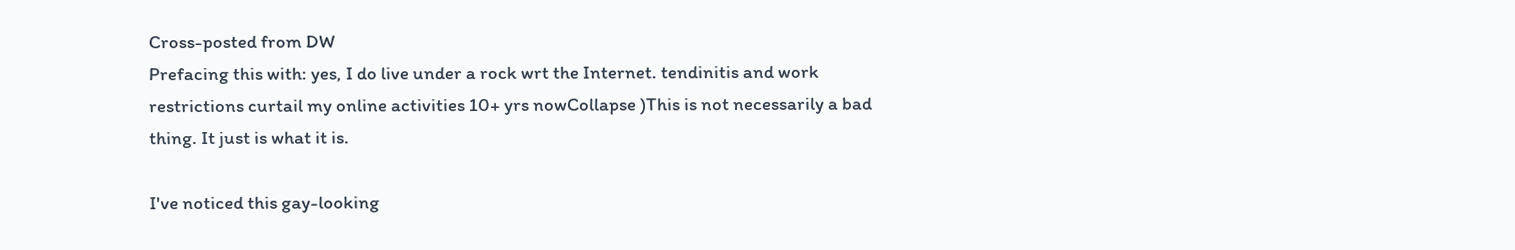Cross-posted from DW
Prefacing this with: yes, I do live under a rock wrt the Internet. tendinitis and work restrictions curtail my online activities 10+ yrs nowCollapse )This is not necessarily a bad thing. It just is what it is.

I've noticed this gay-looking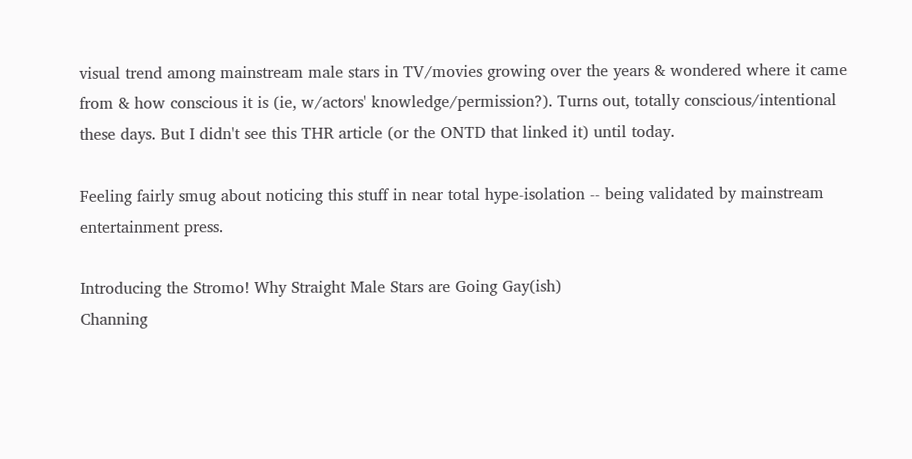visual trend among mainstream male stars in TV/movies growing over the years & wondered where it came from & how conscious it is (ie, w/actors' knowledge/permission?). Turns out, totally conscious/intentional these days. But I didn't see this THR article (or the ONTD that linked it) until today.

Feeling fairly smug about noticing this stuff in near total hype-isolation -- being validated by mainstream entertainment press.

Introducing the Stromo! Why Straight Male Stars are Going Gay(ish)
Channing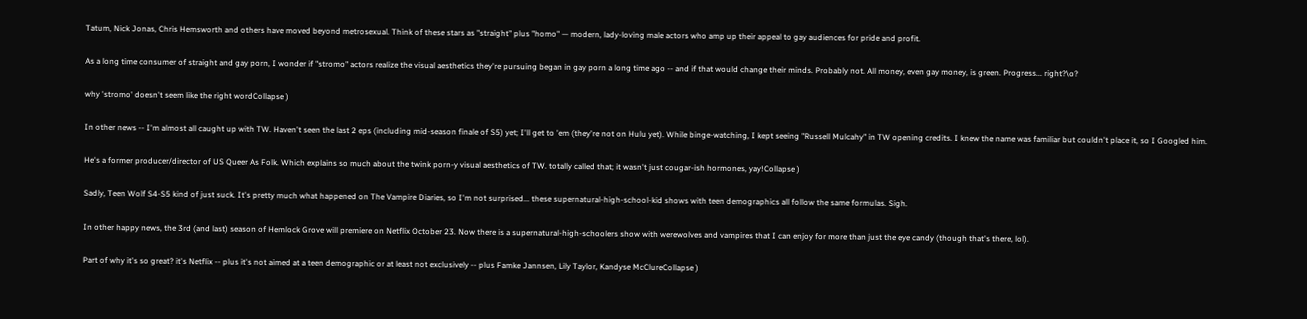Tatum, Nick Jonas, Chris Hemsworth and others have moved beyond metrosexual. Think of these stars as "straight" plus "homo" — modern, lady-loving male actors who amp up their appeal to gay audiences for pride and profit.

As a long time consumer of straight and gay porn, I wonder if "stromo" actors realize the visual aesthetics they're pursuing began in gay porn a long time ago -- and if that would change their minds. Probably not. All money, even gay money, is green. Progress... right?\o?

why 'stromo' doesn't seem like the right wordCollapse )

In other news -- I'm almost all caught up with TW. Haven't seen the last 2 eps (including mid-season finale of S5) yet; I'll get to 'em (they're not on Hulu yet). While binge-watching, I kept seeing "Russell Mulcahy" in TW opening credits. I knew the name was familiar but couldn't place it, so I Googled him.

He's a former producer/director of US Queer As Folk. Which explains so much about the twink porn-y visual aesthetics of TW. totally called that; it wasn't just cougar-ish hormones, yay!Collapse )

Sadly, Teen Wolf S4-S5 kind of just suck. It's pretty much what happened on The Vampire Diaries, so I'm not surprised... these supernatural-high-school-kid shows with teen demographics all follow the same formulas. Sigh.

In other happy news, the 3rd (and last) season of Hemlock Grove will premiere on Netflix October 23. Now there is a supernatural-high-schoolers show with werewolves and vampires that I can enjoy for more than just the eye candy (though that's there, lol).

Part of why it's so great? it's Netflix -- plus it's not aimed at a teen demographic or at least not exclusively -- plus Famke Jannsen, Lily Taylor, Kandyse McClureCollapse )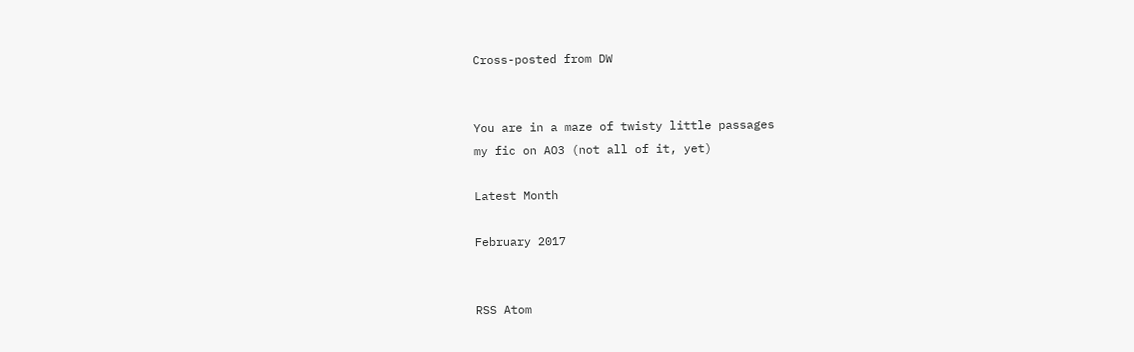Cross-posted from DW


You are in a maze of twisty little passages
my fic on AO3 (not all of it, yet)

Latest Month

February 2017


RSS Atom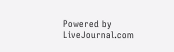Powered by LiveJournal.com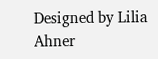Designed by Lilia Ahner